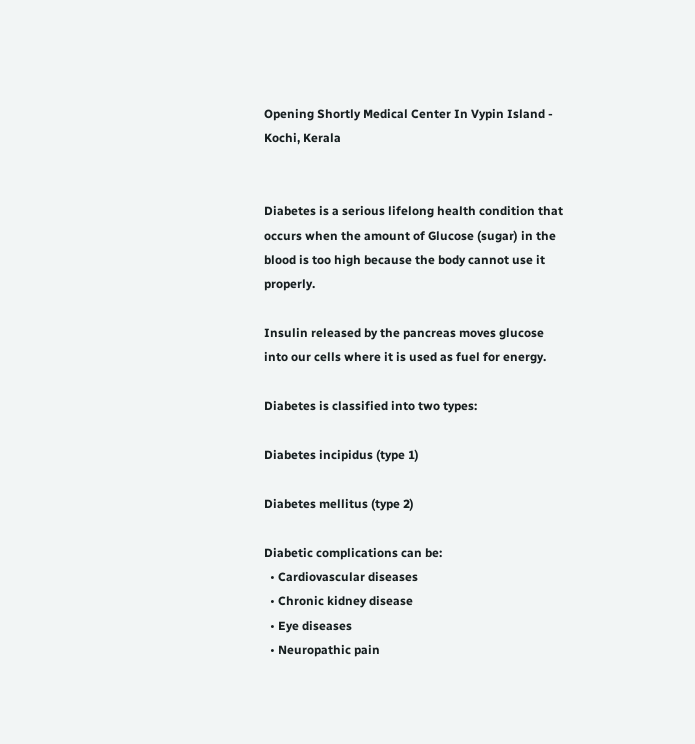Opening Shortly Medical Center In Vypin Island - Kochi, Kerala


Diabetes is a serious lifelong health condition that occurs when the amount of Glucose (sugar) in the blood is too high because the body cannot use it properly.

Insulin released by the pancreas moves glucose into our cells where it is used as fuel for energy.

Diabetes is classified into two types:

Diabetes incipidus (type 1)

Diabetes mellitus (type 2)

Diabetic complications can be:
  • Cardiovascular diseases
  • Chronic kidney disease
  • Eye diseases
  • Neuropathic pain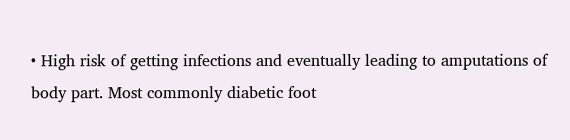• High risk of getting infections and eventually leading to amputations of body part. Most commonly diabetic foot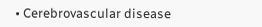• Cerebrovascular disease